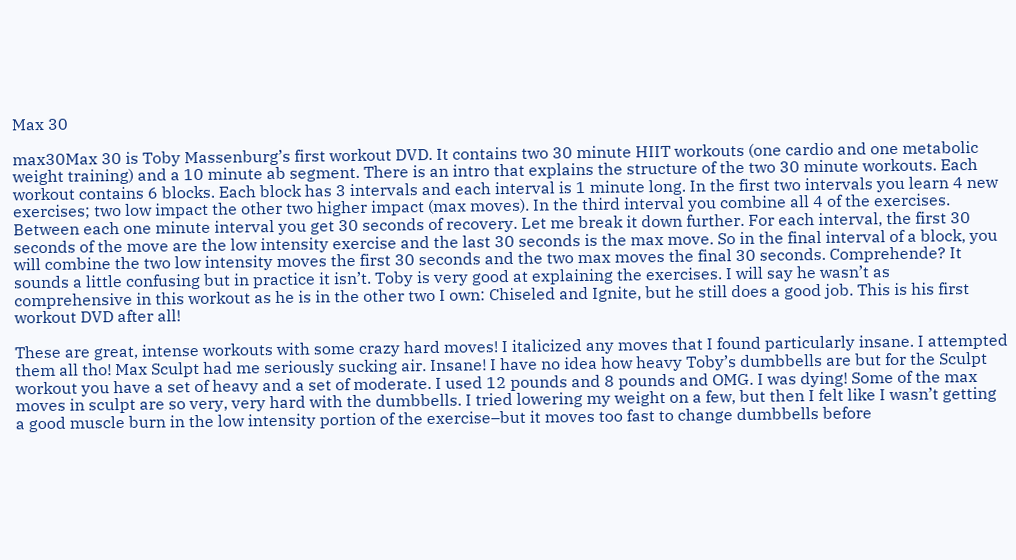Max 30

max30Max 30 is Toby Massenburg’s first workout DVD. It contains two 30 minute HIIT workouts (one cardio and one metabolic weight training) and a 10 minute ab segment. There is an intro that explains the structure of the two 30 minute workouts. Each workout contains 6 blocks. Each block has 3 intervals and each interval is 1 minute long. In the first two intervals you learn 4 new exercises; two low impact the other two higher impact (max moves). In the third interval you combine all 4 of the exercises. Between each one minute interval you get 30 seconds of recovery. Let me break it down further. For each interval, the first 30 seconds of the move are the low intensity exercise and the last 30 seconds is the max move. So in the final interval of a block, you will combine the two low intensity moves the first 30 seconds and the two max moves the final 30 seconds. Comprehende? It sounds a little confusing but in practice it isn’t. Toby is very good at explaining the exercises. I will say he wasn’t as comprehensive in this workout as he is in the other two I own: Chiseled and Ignite, but he still does a good job. This is his first workout DVD after all!

These are great, intense workouts with some crazy hard moves! I italicized any moves that I found particularly insane. I attempted them all tho! Max Sculpt had me seriously sucking air. Insane! I have no idea how heavy Toby’s dumbbells are but for the Sculpt workout you have a set of heavy and a set of moderate. I used 12 pounds and 8 pounds and OMG. I was dying! Some of the max moves in sculpt are so very, very hard with the dumbbells. I tried lowering my weight on a few, but then I felt like I wasn’t getting a good muscle burn in the low intensity portion of the exercise–but it moves too fast to change dumbbells before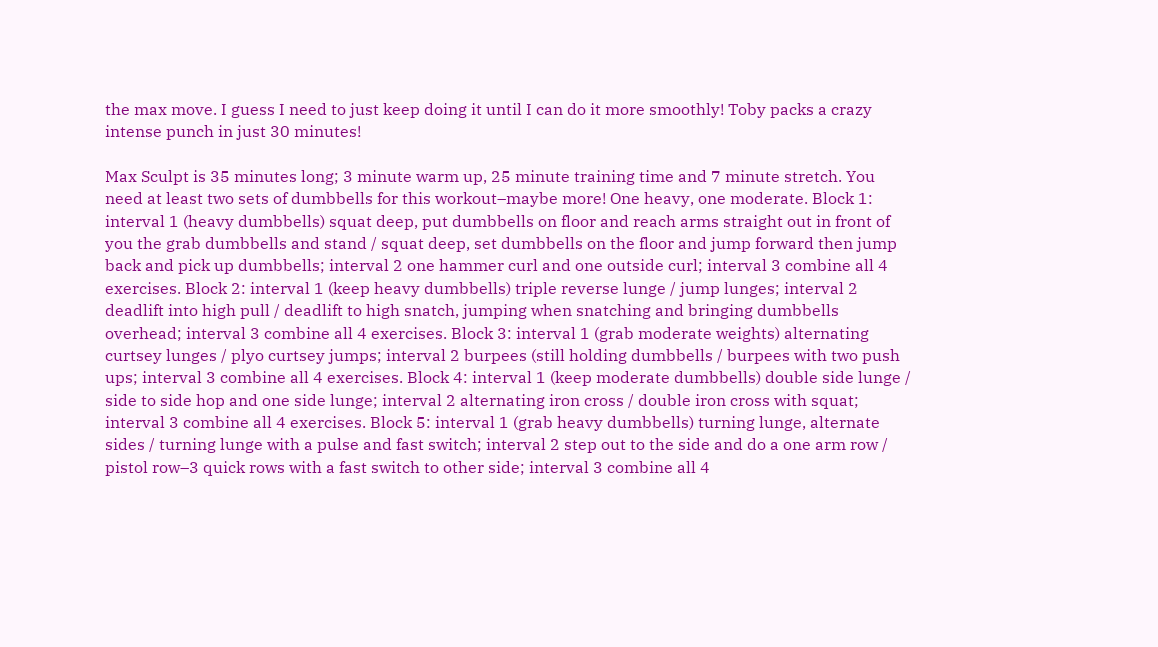the max move. I guess I need to just keep doing it until I can do it more smoothly! Toby packs a crazy intense punch in just 30 minutes!

Max Sculpt is 35 minutes long; 3 minute warm up, 25 minute training time and 7 minute stretch. You need at least two sets of dumbbells for this workout–maybe more! One heavy, one moderate. Block 1: interval 1 (heavy dumbbells) squat deep, put dumbbells on floor and reach arms straight out in front of you the grab dumbbells and stand / squat deep, set dumbbells on the floor and jump forward then jump back and pick up dumbbells; interval 2 one hammer curl and one outside curl; interval 3 combine all 4 exercises. Block 2: interval 1 (keep heavy dumbbells) triple reverse lunge / jump lunges; interval 2 deadlift into high pull / deadlift to high snatch, jumping when snatching and bringing dumbbells overhead; interval 3 combine all 4 exercises. Block 3: interval 1 (grab moderate weights) alternating curtsey lunges / plyo curtsey jumps; interval 2 burpees (still holding dumbbells / burpees with two push ups; interval 3 combine all 4 exercises. Block 4: interval 1 (keep moderate dumbbells) double side lunge / side to side hop and one side lunge; interval 2 alternating iron cross / double iron cross with squat; interval 3 combine all 4 exercises. Block 5: interval 1 (grab heavy dumbbells) turning lunge, alternate sides / turning lunge with a pulse and fast switch; interval 2 step out to the side and do a one arm row / pistol row–3 quick rows with a fast switch to other side; interval 3 combine all 4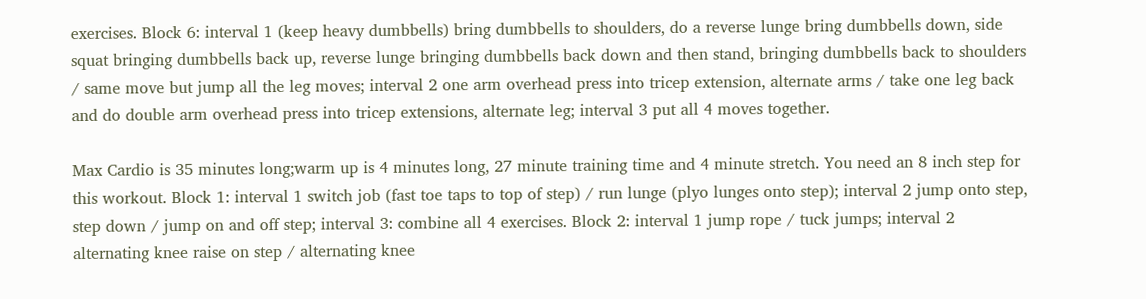exercises. Block 6: interval 1 (keep heavy dumbbells) bring dumbbells to shoulders, do a reverse lunge bring dumbbells down, side squat bringing dumbbells back up, reverse lunge bringing dumbbells back down and then stand, bringing dumbbells back to shoulders / same move but jump all the leg moves; interval 2 one arm overhead press into tricep extension, alternate arms / take one leg back and do double arm overhead press into tricep extensions, alternate leg; interval 3 put all 4 moves together.

Max Cardio is 35 minutes long;warm up is 4 minutes long, 27 minute training time and 4 minute stretch. You need an 8 inch step for this workout. Block 1: interval 1 switch job (fast toe taps to top of step) / run lunge (plyo lunges onto step); interval 2 jump onto step, step down / jump on and off step; interval 3: combine all 4 exercises. Block 2: interval 1 jump rope / tuck jumps; interval 2 alternating knee raise on step / alternating knee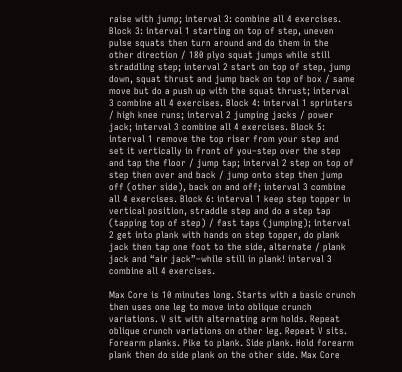raise with jump; interval 3: combine all 4 exercises. Block 3: interval 1 starting on top of step, uneven pulse squats then turn around and do them in the other direction / 180 plyo squat jumps while still straddling step; interval 2 start on top of step, jump down, squat thrust and jump back on top of box / same move but do a push up with the squat thrust; interval 3 combine all 4 exercises. Block 4: interval 1 sprinters / high knee runs; interval 2 jumping jacks / power jack; interval 3 combine all 4 exercises. Block 5: interval 1 remove the top riser from your step and set it vertically in front of you–step over the step and tap the floor / jump tap; interval 2 step on top of step then over and back / jump onto step then jump off (other side), back on and off; interval 3 combine all 4 exercises. Block 6: interval 1 keep step topper in vertical position, straddle step and do a step tap (tapping top of step) / fast taps (jumping); interval 2 get into plank with hands on step topper, do plank jack then tap one foot to the side, alternate / plank jack and “air jack”–while still in plank! interval 3 combine all 4 exercises.

Max Core is 10 minutes long. Starts with a basic crunch then uses one leg to move into oblique crunch variations. V sit with alternating arm holds. Repeat oblique crunch variations on other leg. Repeat V sits. Forearm planks. Pike to plank. Side plank. Hold forearm plank then do side plank on the other side. Max Core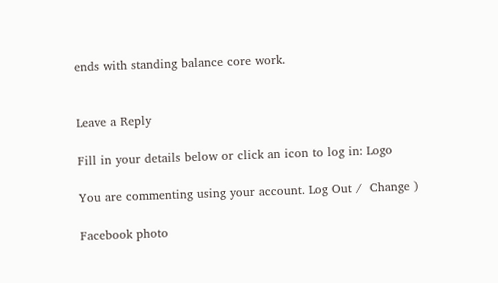ends with standing balance core work.


Leave a Reply

Fill in your details below or click an icon to log in: Logo

You are commenting using your account. Log Out /  Change )

Facebook photo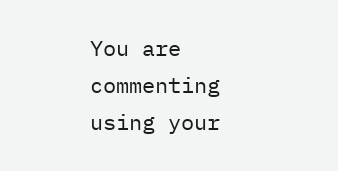You are commenting using your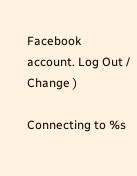Facebook account. Log Out /  Change )

Connecting to %s